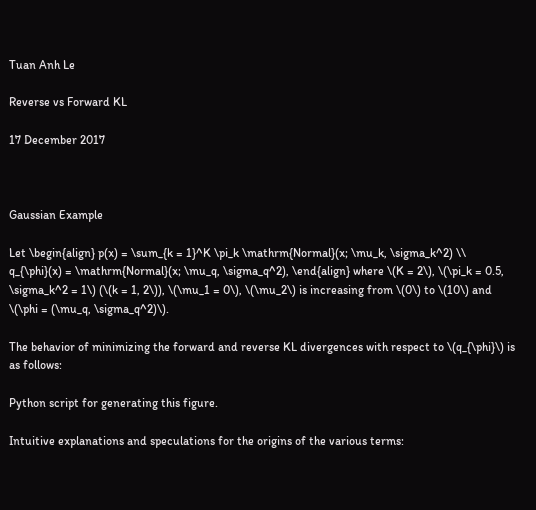Tuan Anh Le

Reverse vs Forward KL

17 December 2017



Gaussian Example

Let \begin{align} p(x) = \sum_{k = 1}^K \pi_k \mathrm{Normal}(x; \mu_k, \sigma_k^2) \\
q_{\phi}(x) = \mathrm{Normal}(x; \mu_q, \sigma_q^2), \end{align} where \(K = 2\), \(\pi_k = 0.5, \sigma_k^2 = 1\) (\(k = 1, 2\)), \(\mu_1 = 0\), \(\mu_2\) is increasing from \(0\) to \(10\) and \(\phi = (\mu_q, \sigma_q^2)\).

The behavior of minimizing the forward and reverse KL divergences with respect to \(q_{\phi}\) is as follows:

Python script for generating this figure.

Intuitive explanations and speculations for the origins of the various terms: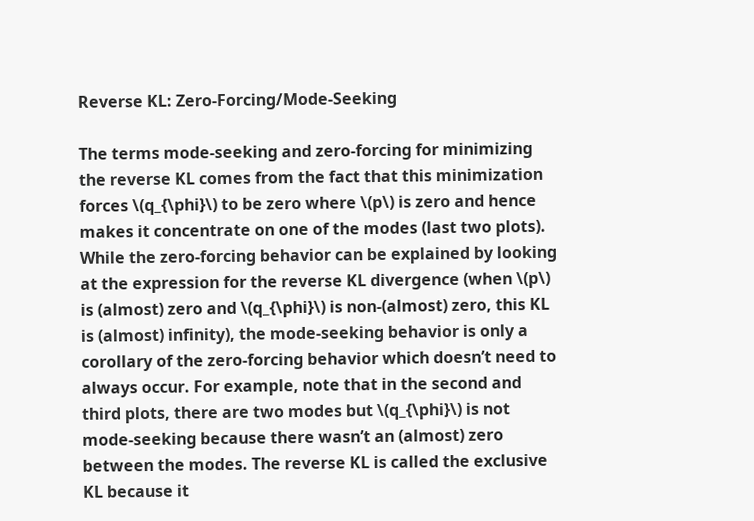Reverse KL: Zero-Forcing/Mode-Seeking

The terms mode-seeking and zero-forcing for minimizing the reverse KL comes from the fact that this minimization forces \(q_{\phi}\) to be zero where \(p\) is zero and hence makes it concentrate on one of the modes (last two plots). While the zero-forcing behavior can be explained by looking at the expression for the reverse KL divergence (when \(p\) is (almost) zero and \(q_{\phi}\) is non-(almost) zero, this KL is (almost) infinity), the mode-seeking behavior is only a corollary of the zero-forcing behavior which doesn’t need to always occur. For example, note that in the second and third plots, there are two modes but \(q_{\phi}\) is not mode-seeking because there wasn’t an (almost) zero between the modes. The reverse KL is called the exclusive KL because it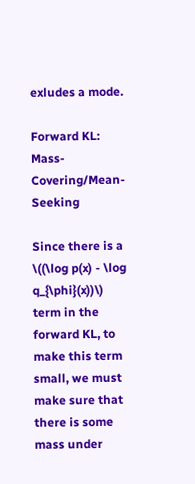exludes a mode.

Forward KL: Mass-Covering/Mean-Seeking

Since there is a \((\log p(x) - \log q_{\phi}(x))\) term in the forward KL, to make this term small, we must make sure that there is some mass under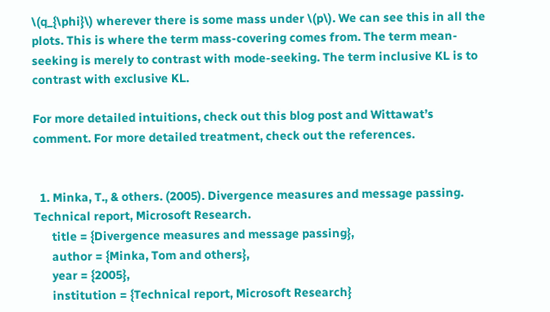\(q_{\phi}\) wherever there is some mass under \(p\). We can see this in all the plots. This is where the term mass-covering comes from. The term mean-seeking is merely to contrast with mode-seeking. The term inclusive KL is to contrast with exclusive KL.

For more detailed intuitions, check out this blog post and Wittawat’s comment. For more detailed treatment, check out the references.


  1. Minka, T., & others. (2005). Divergence measures and message passing. Technical report, Microsoft Research.
      title = {Divergence measures and message passing},
      author = {Minka, Tom and others},
      year = {2005},
      institution = {Technical report, Microsoft Research}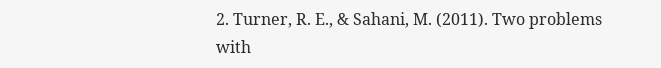2. Turner, R. E., & Sahani, M. (2011). Two problems with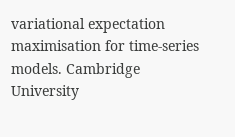variational expectation maximisation for time-series models. Cambridge University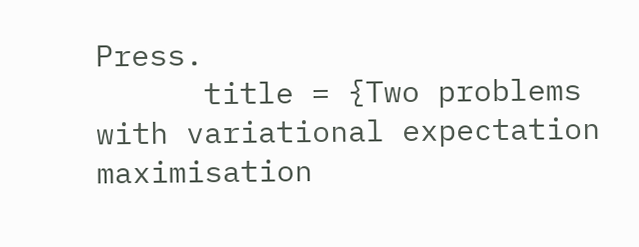Press.
      title = {Two problems with variational expectation maximisation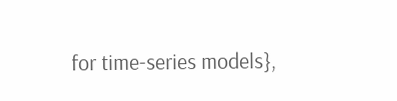for time-series models},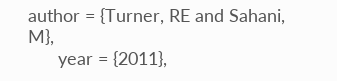author = {Turner, RE and Sahani, M},
      year = {2011},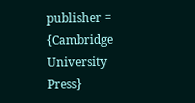publisher = {Cambridge University Press}